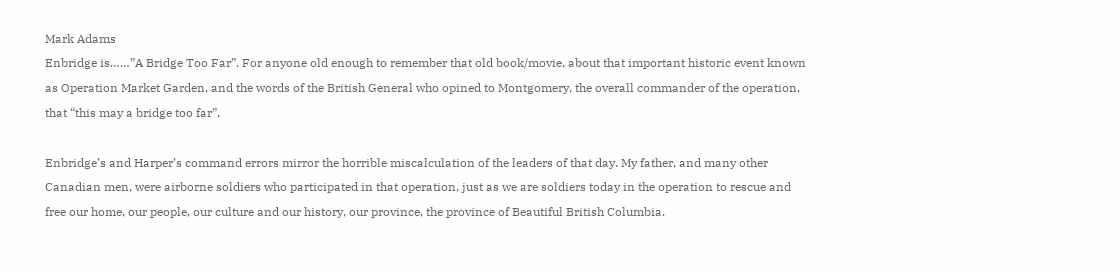Mark Adams
Enbridge is……”A Bridge Too Far”. For anyone old enough to remember that old book/movie, about that important historic event known as Operation Market Garden, and the words of the British General who opined to Montgomery, the overall commander of the operation, that “this may a bridge too far”,

Enbridge’s and Harper’s command errors mirror the horrible miscalculation of the leaders of that day. My father, and many other Canadian men, were airborne soldiers who participated in that operation, just as we are soldiers today in the operation to rescue and free our home, our people, our culture and our history, our province, the province of Beautiful British Columbia.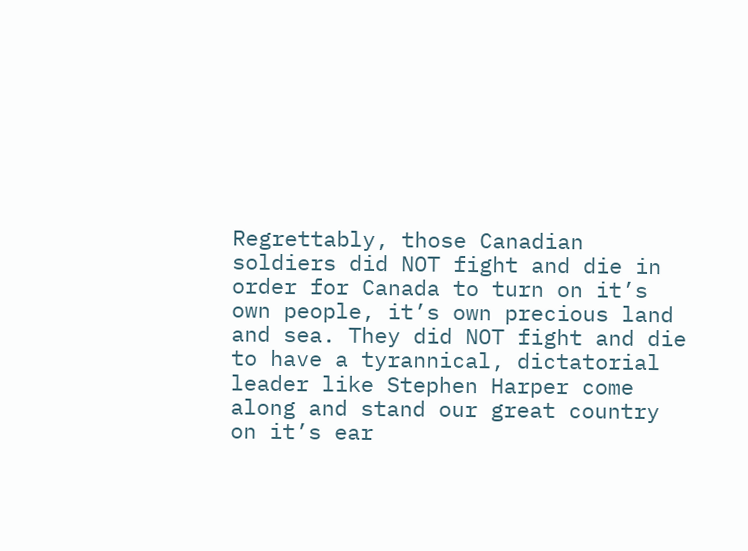Regrettably, those Canadian soldiers did NOT fight and die in order for Canada to turn on it’s own people, it’s own precious land and sea. They did NOT fight and die to have a tyrannical, dictatorial leader like Stephen Harper come along and stand our great country on it’s ear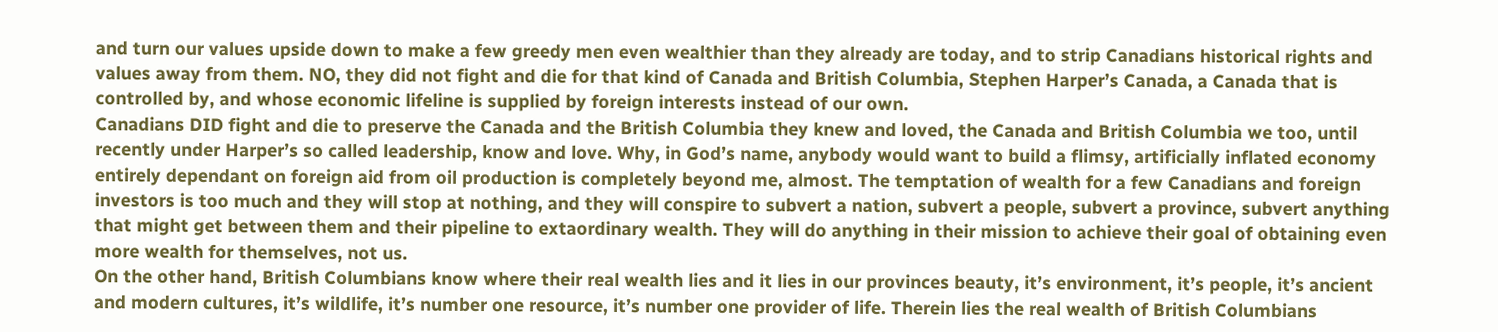and turn our values upside down to make a few greedy men even wealthier than they already are today, and to strip Canadians historical rights and values away from them. NO, they did not fight and die for that kind of Canada and British Columbia, Stephen Harper’s Canada, a Canada that is controlled by, and whose economic lifeline is supplied by foreign interests instead of our own.
Canadians DID fight and die to preserve the Canada and the British Columbia they knew and loved, the Canada and British Columbia we too, until recently under Harper’s so called leadership, know and love. Why, in God’s name, anybody would want to build a flimsy, artificially inflated economy entirely dependant on foreign aid from oil production is completely beyond me, almost. The temptation of wealth for a few Canadians and foreign investors is too much and they will stop at nothing, and they will conspire to subvert a nation, subvert a people, subvert a province, subvert anything that might get between them and their pipeline to extaordinary wealth. They will do anything in their mission to achieve their goal of obtaining even more wealth for themselves, not us.
On the other hand, British Columbians know where their real wealth lies and it lies in our provinces beauty, it’s environment, it’s people, it’s ancient and modern cultures, it’s wildlife, it’s number one resource, it’s number one provider of life. Therein lies the real wealth of British Columbians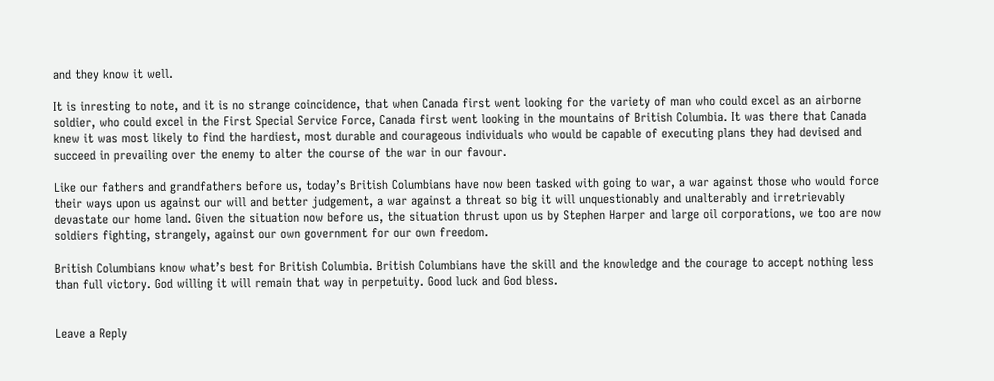and they know it well.

It is inresting to note, and it is no strange coincidence, that when Canada first went looking for the variety of man who could excel as an airborne soldier, who could excel in the First Special Service Force, Canada first went looking in the mountains of British Columbia. It was there that Canada knew it was most likely to find the hardiest, most durable and courageous individuals who would be capable of executing plans they had devised and succeed in prevailing over the enemy to alter the course of the war in our favour.

Like our fathers and grandfathers before us, today’s British Columbians have now been tasked with going to war, a war against those who would force their ways upon us against our will and better judgement, a war against a threat so big it will unquestionably and unalterably and irretrievably devastate our home land. Given the situation now before us, the situation thrust upon us by Stephen Harper and large oil corporations, we too are now soldiers fighting, strangely, against our own government for our own freedom.

British Columbians know what’s best for British Columbia. British Columbians have the skill and the knowledge and the courage to accept nothing less than full victory. God willing it will remain that way in perpetuity. Good luck and God bless.


Leave a Reply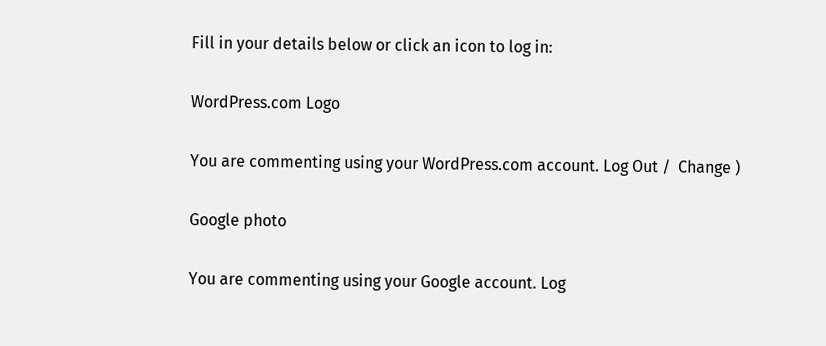Fill in your details below or click an icon to log in:

WordPress.com Logo

You are commenting using your WordPress.com account. Log Out /  Change )

Google photo

You are commenting using your Google account. Log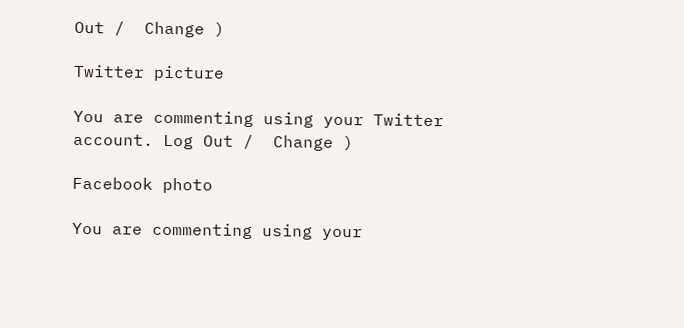Out /  Change )

Twitter picture

You are commenting using your Twitter account. Log Out /  Change )

Facebook photo

You are commenting using your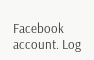Facebook account. Log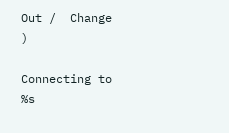Out /  Change )

Connecting to %s